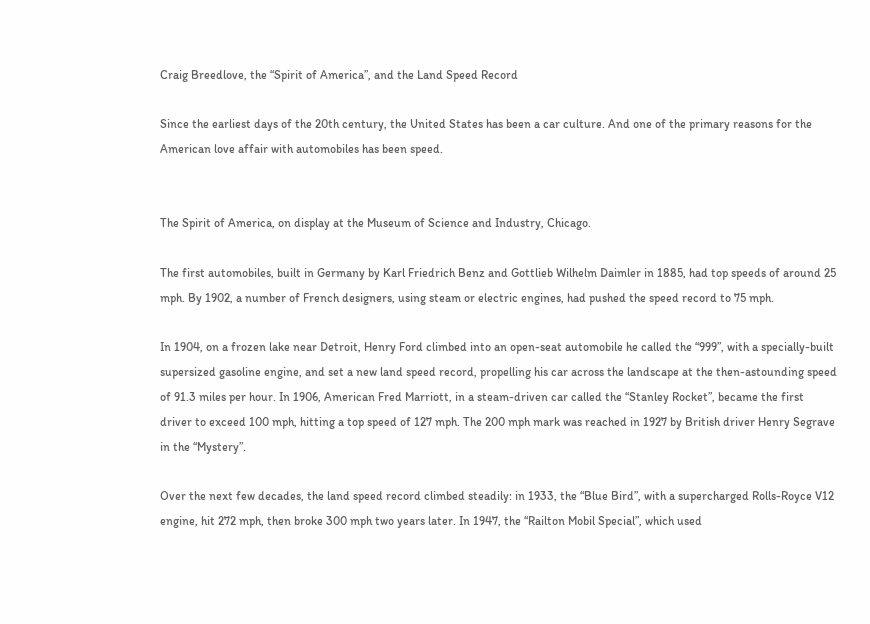Craig Breedlove, the “Spirit of America”, and the Land Speed Record

Since the earliest days of the 20th century, the United States has been a car culture. And one of the primary reasons for the American love affair with automobiles has been speed.


The Spirit of America, on display at the Museum of Science and Industry, Chicago.

The first automobiles, built in Germany by Karl Friedrich Benz and Gottlieb Wilhelm Daimler in 1885, had top speeds of around 25 mph. By 1902, a number of French designers, using steam or electric engines, had pushed the speed record to 75 mph.

In 1904, on a frozen lake near Detroit, Henry Ford climbed into an open-seat automobile he called the “999”, with a specially-built supersized gasoline engine, and set a new land speed record, propelling his car across the landscape at the then-astounding speed of 91.3 miles per hour. In 1906, American Fred Marriott, in a steam-driven car called the “Stanley Rocket”, became the first driver to exceed 100 mph, hitting a top speed of 127 mph. The 200 mph mark was reached in 1927 by British driver Henry Segrave in the “Mystery”.

Over the next few decades, the land speed record climbed steadily: in 1933, the “Blue Bird”, with a supercharged Rolls-Royce V12 engine, hit 272 mph, then broke 300 mph two years later. In 1947, the “Railton Mobil Special”, which used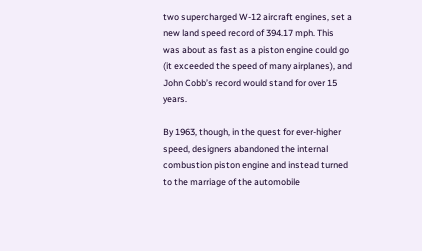two supercharged W-12 aircraft engines, set a new land speed record of 394.17 mph. This was about as fast as a piston engine could go (it exceeded the speed of many airplanes), and John Cobb’s record would stand for over 15 years.

By 1963, though, in the quest for ever-higher speed, designers abandoned the internal combustion piston engine and instead turned to the marriage of the automobile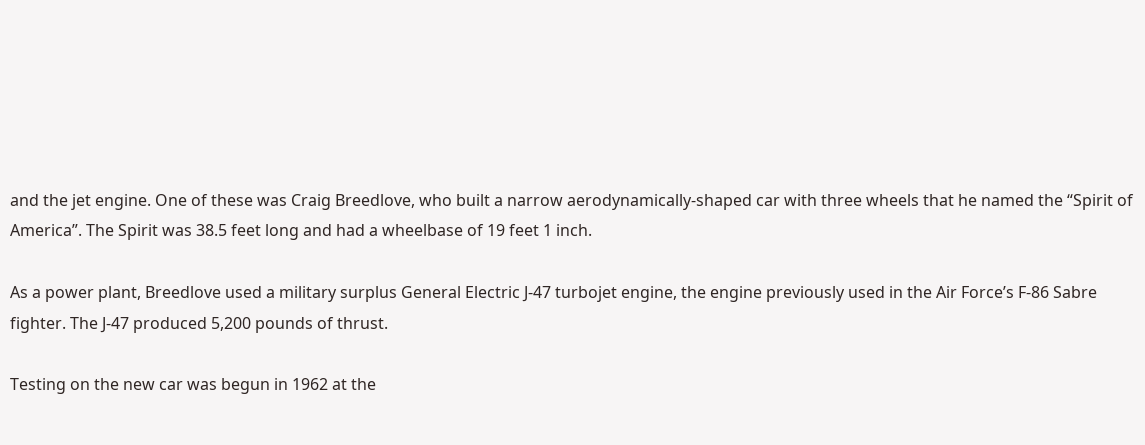and the jet engine. One of these was Craig Breedlove, who built a narrow aerodynamically-shaped car with three wheels that he named the “Spirit of America”. The Spirit was 38.5 feet long and had a wheelbase of 19 feet 1 inch.

As a power plant, Breedlove used a military surplus General Electric J-47 turbojet engine, the engine previously used in the Air Force’s F-86 Sabre fighter. The J-47 produced 5,200 pounds of thrust.

Testing on the new car was begun in 1962 at the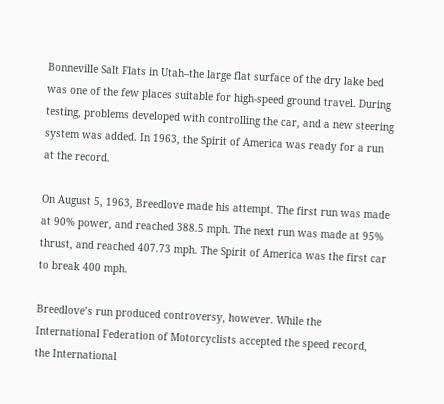Bonneville Salt Flats in Utah–the large flat surface of the dry lake bed was one of the few places suitable for high-speed ground travel. During testing, problems developed with controlling the car, and a new steering system was added. In 1963, the Spirit of America was ready for a run at the record.

On August 5, 1963, Breedlove made his attempt. The first run was made at 90% power, and reached 388.5 mph. The next run was made at 95% thrust, and reached 407.73 mph. The Spirit of America was the first car to break 400 mph.

Breedlove’s run produced controversy, however. While the International Federation of Motorcyclists accepted the speed record, the International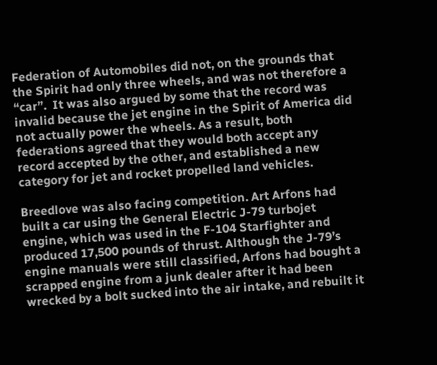Federation of Automobiles did not, on the grounds that the Spirit had only three wheels, and was not therefore a “car”.  It was also argued by some that the record was invalid because the jet engine in the Spirit of America did not actually power the wheels. As a result, both federations agreed that they would both accept any record accepted by the other, and established a new category for jet and rocket propelled land vehicles.

Breedlove was also facing competition. Art Arfons had built a car using the General Electric J-79 turbojet engine, which was used in the F-104 Starfighter and produced 17,500 pounds of thrust. Although the J-79’s engine manuals were still classified, Arfons had bought a scrapped engine from a junk dealer after it had been wrecked by a bolt sucked into the air intake, and rebuilt it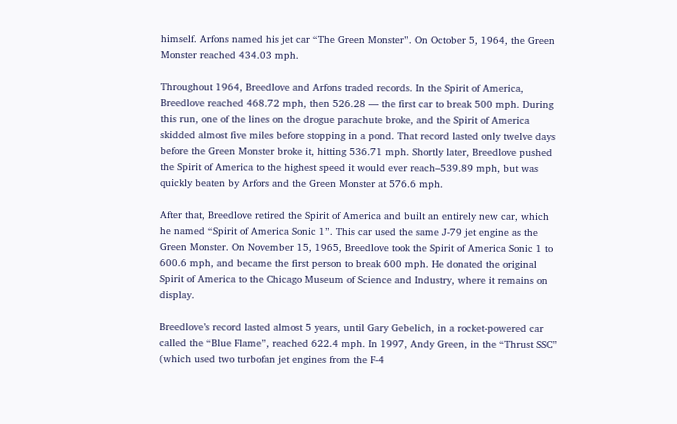himself. Arfons named his jet car “The Green Monster”. On October 5, 1964, the Green Monster reached 434.03 mph.

Throughout 1964, Breedlove and Arfons traded records. In the Spirit of America, Breedlove reached 468.72 mph, then 526.28 — the first car to break 500 mph. During this run, one of the lines on the drogue parachute broke, and the Spirit of America skidded almost five miles before stopping in a pond. That record lasted only twelve days before the Green Monster broke it, hitting 536.71 mph. Shortly later, Breedlove pushed the Spirit of America to the highest speed it would ever reach–539.89 mph, but was quickly beaten by Arfors and the Green Monster at 576.6 mph.

After that, Breedlove retired the Spirit of America and built an entirely new car, which he named “Spirit of America Sonic 1”. This car used the same J-79 jet engine as the Green Monster. On November 15, 1965, Breedlove took the Spirit of America Sonic 1 to 600.6 mph, and became the first person to break 600 mph. He donated the original Spirit of America to the Chicago Museum of Science and Industry, where it remains on display.

Breedlove’s record lasted almost 5 years, until Gary Gebelich, in a rocket-powered car called the “Blue Flame”, reached 622.4 mph. In 1997, Andy Green, in the “Thrust SSC” (which used two turbofan jet engines from the F-4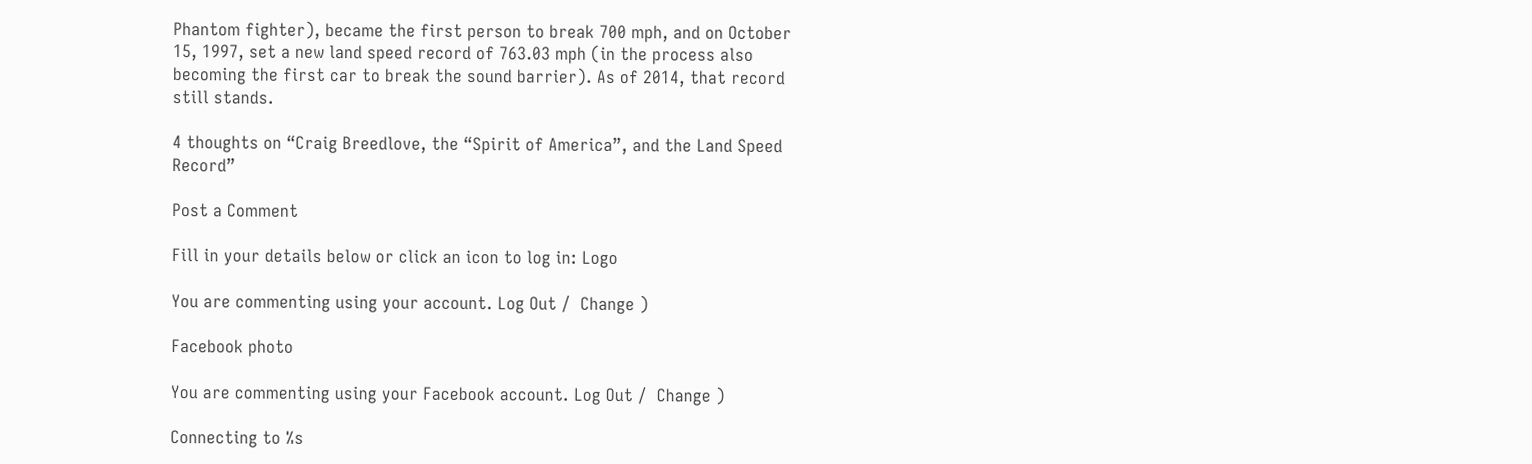Phantom fighter), became the first person to break 700 mph, and on October 15, 1997, set a new land speed record of 763.03 mph (in the process also becoming the first car to break the sound barrier). As of 2014, that record still stands.

4 thoughts on “Craig Breedlove, the “Spirit of America”, and the Land Speed Record”

Post a Comment

Fill in your details below or click an icon to log in: Logo

You are commenting using your account. Log Out /  Change )

Facebook photo

You are commenting using your Facebook account. Log Out /  Change )

Connecting to %s